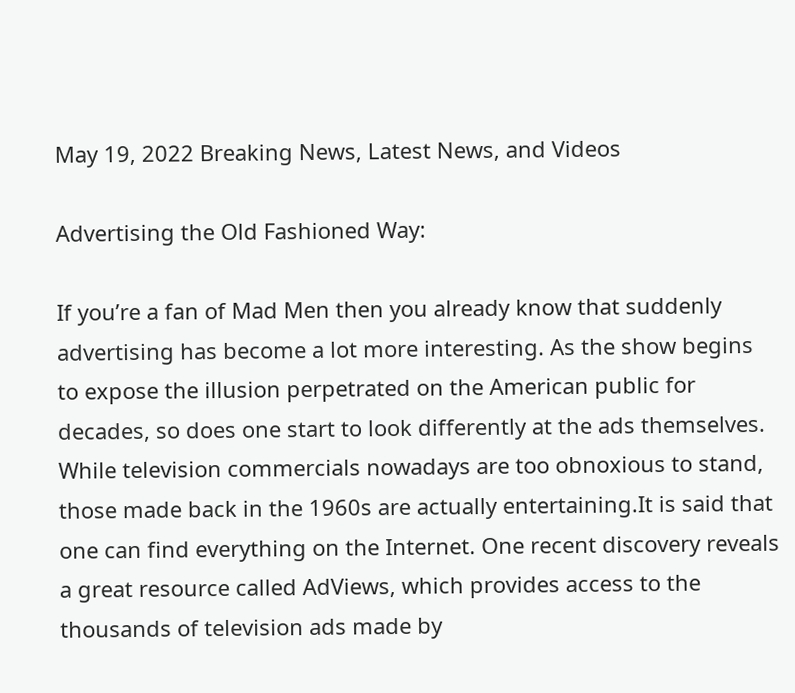May 19, 2022 Breaking News, Latest News, and Videos

Advertising the Old Fashioned Way:

If you’re a fan of Mad Men then you already know that suddenly advertising has become a lot more interesting. As the show begins to expose the illusion perpetrated on the American public for decades, so does one start to look differently at the ads themselves. While television commercials nowadays are too obnoxious to stand, those made back in the 1960s are actually entertaining.It is said that one can find everything on the Internet. One recent discovery reveals a great resource called AdViews, which provides access to the thousands of television ads made by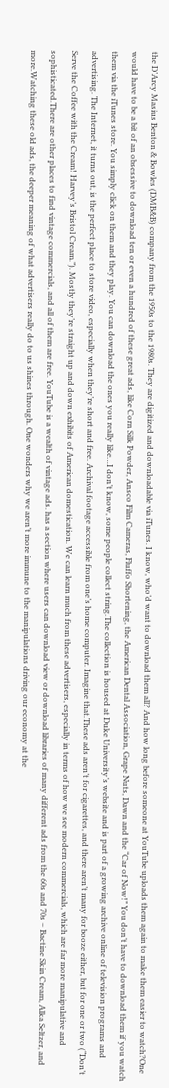the D’Arcy Masius Benton & Bowles (DMB&B) company from the 1950s to the 1980s. They are digitized and downloadable via iTunes. I know, who’d want to download them all? And how long before someone at YouTube uploads them again to make them easier to watch?One would have to be a bit of an obsessive to download ten or even a hundred of these great ads, like Corn Silk Powder, Ansco Film Cameras, Fluffo Shortening, the American Dental Association, Grape Nuts, Dawn and the “Car of Now!” You don’t have to download them if you watch them via the iTunes store. You simply click on them and they play. You can download the ones you really like…I don’t know, some people collect string.The collection is housed at Duke University’s website and is part of a growing archive online of television programs and advertising. The Internet, it turns out, is the perfect place to store video, especially when they’re short and free. Archival footage accessible from one’s home computer. Imagine that.These ads aren’t for cigarettes, and there aren’t many for booze either, but for one or two (“Don’t Serve the Coffee with the Cream! Harvey’s Bristol Cream.”). Mostly they’re straight up and down exhibits of American domestication. We can learn much from these advertisers, especially in terms of how we see modern commercials, which are far more manipulative and sophisticated.There are other places to find vintage commercials, and all of them are free. YouTube is a wealth of vintage ads. has a section where users can download view or download libraries of many different ads from the 60s and 70s – Bactine Skin Cream, Alka Seltzer, and more.Watching these old ads, the deeper meaning of what advertisers really do to us shines through. One wonders why we aren’t more immune to the manipulations driving our economy at the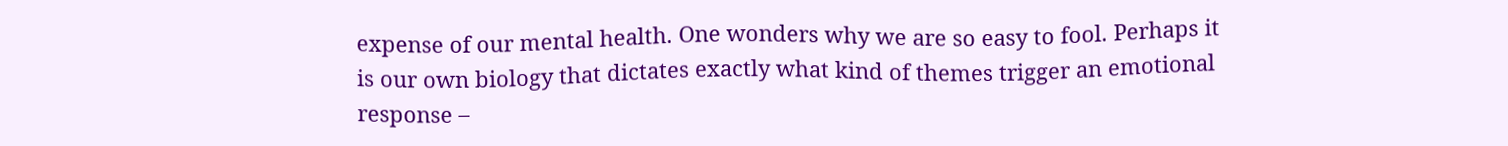expense of our mental health. One wonders why we are so easy to fool. Perhaps it is our own biology that dictates exactly what kind of themes trigger an emotional response –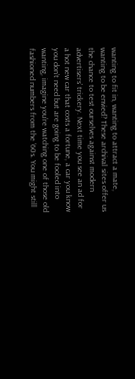wanting to fit in, wanting to attract a mate, wanting to be envied? These archival sites offer us the chance to test ourselves against modern advertisers’ trickery. Next time you see an ad for a hot new car that costs a fortune, a car you know you don’t need but are going to be fooled into wanting, imagine you’re watching one of those old fashioned numbers from the ‘60s. You might still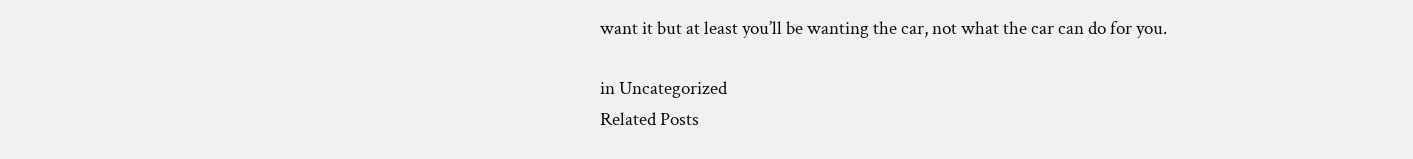want it but at least you’ll be wanting the car, not what the car can do for you.

in Uncategorized
Related Posts